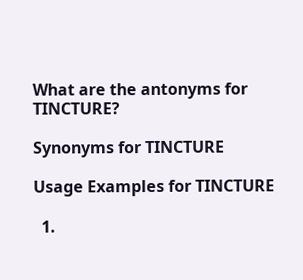What are the antonyms for TINCTURE?

Synonyms for TINCTURE

Usage Examples for TINCTURE

  1.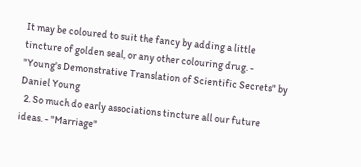It may be coloured to suit the fancy by adding a little tincture of golden seal, or any other colouring drug. - "Young's Demonstrative Translation of Scientific Secrets" by Daniel Young
  2. So much do early associations tincture all our future ideas. - "Marriage"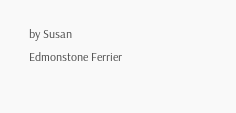by Susan Edmonstone Ferrier